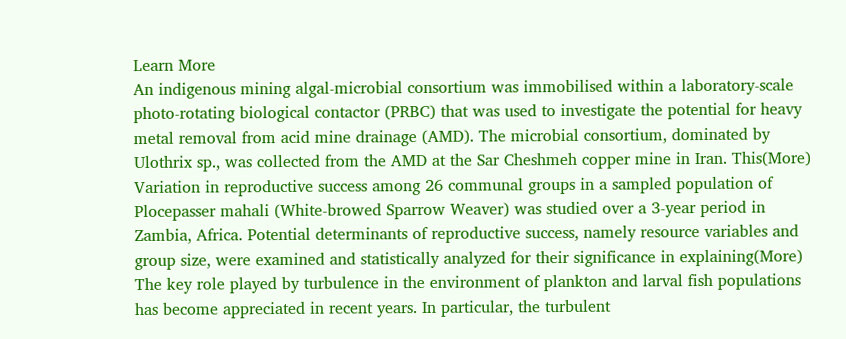Learn More
An indigenous mining algal-microbial consortium was immobilised within a laboratory-scale photo-rotating biological contactor (PRBC) that was used to investigate the potential for heavy metal removal from acid mine drainage (AMD). The microbial consortium, dominated by Ulothrix sp., was collected from the AMD at the Sar Cheshmeh copper mine in Iran. This(More)
Variation in reproductive success among 26 communal groups in a sampled population of Plocepasser mahali (White-browed Sparrow Weaver) was studied over a 3-year period in Zambia, Africa. Potential determinants of reproductive success, namely resource variables and group size, were examined and statistically analyzed for their significance in explaining(More)
The key role played by turbulence in the environment of plankton and larval fish populations has become appreciated in recent years. In particular, the turbulent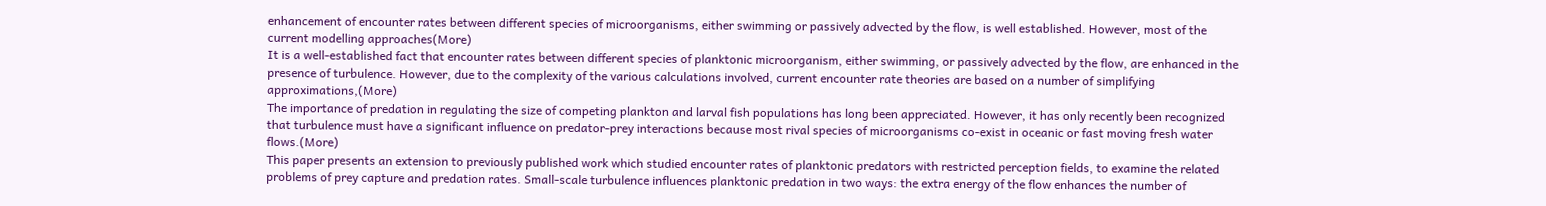enhancement of encounter rates between different species of microorganisms, either swimming or passively advected by the flow, is well established. However, most of the current modelling approaches(More)
It is a well-established fact that encounter rates between different species of planktonic microorganism, either swimming, or passively advected by the flow, are enhanced in the presence of turbulence. However, due to the complexity of the various calculations involved, current encounter rate theories are based on a number of simplifying approximations,(More)
The importance of predation in regulating the size of competing plankton and larval fish populations has long been appreciated. However, it has only recently been recognized that turbulence must have a significant influence on predator-prey interactions because most rival species of microorganisms co-exist in oceanic or fast moving fresh water flows.(More)
This paper presents an extension to previously published work which studied encounter rates of planktonic predators with restricted perception fields, to examine the related problems of prey capture and predation rates. Small-scale turbulence influences planktonic predation in two ways: the extra energy of the flow enhances the number of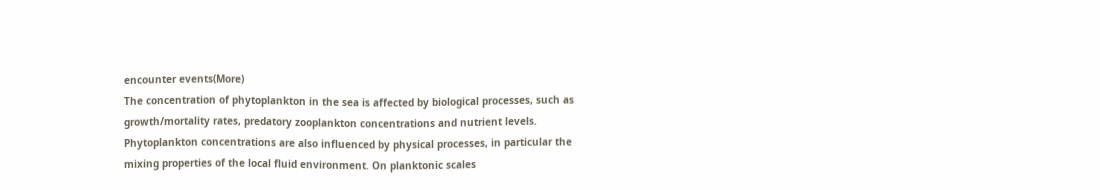encounter events(More)
The concentration of phytoplankton in the sea is affected by biological processes, such as growth/mortality rates, predatory zooplankton concentrations and nutrient levels. Phytoplankton concentrations are also influenced by physical processes, in particular the mixing properties of the local fluid environment. On planktonic scales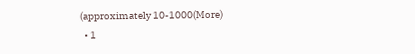(approximately 10-1000(More)
  • 1